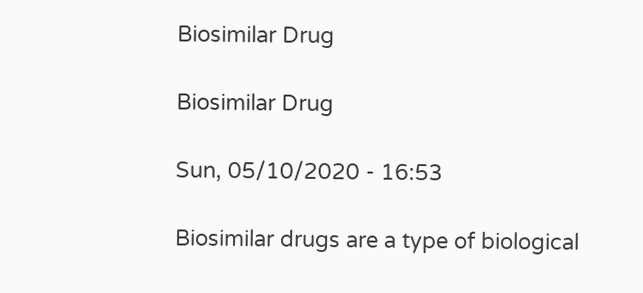Biosimilar Drug

Biosimilar Drug

Sun, 05/10/2020 - 16:53

Biosimilar drugs are a type of biological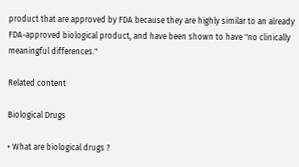product that are approved by FDA because they are highly similar to an already FDA-approved biological product, and have been shown to have "no clinically meaningful differences."

Related content

Biological Drugs

• What are biological drugs ?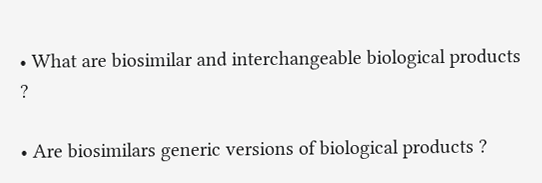• What are biosimilar and interchangeable biological products ?

• Are biosimilars generic versions of biological products ?